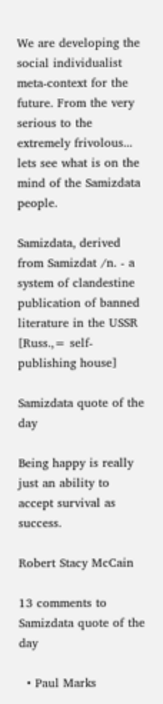We are developing the social individualist meta-context for the future. From the very serious to the extremely frivolous... lets see what is on the mind of the Samizdata people.

Samizdata, derived from Samizdat /n. - a system of clandestine publication of banned literature in the USSR [Russ.,= self-publishing house]

Samizdata quote of the day

Being happy is really just an ability to accept survival as success.

Robert Stacy McCain

13 comments to Samizdata quote of the day

  • Paul Marks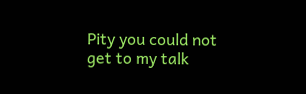Pity you could not get to my talk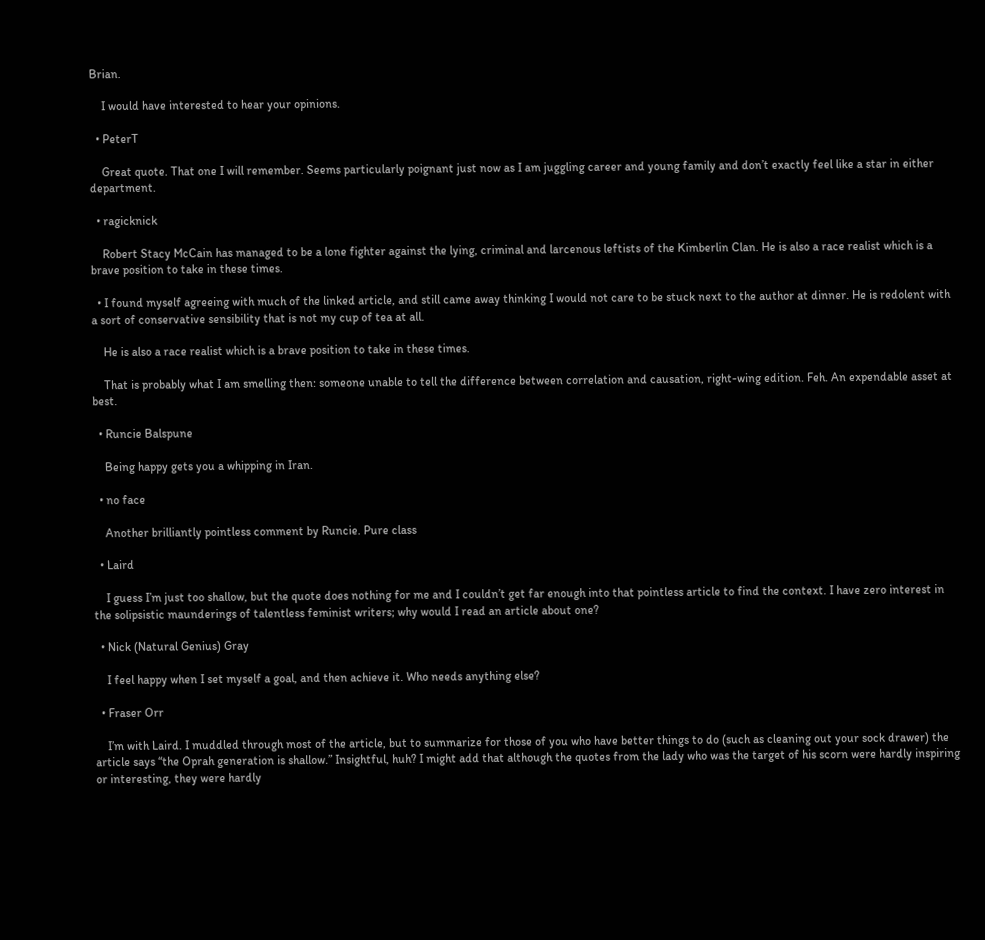Brian.

    I would have interested to hear your opinions.

  • PeterT

    Great quote. That one I will remember. Seems particularly poignant just now as I am juggling career and young family and don’t exactly feel like a star in either department.

  • ragicknick

    Robert Stacy McCain has managed to be a lone fighter against the lying, criminal and larcenous leftists of the Kimberlin Clan. He is also a race realist which is a brave position to take in these times.

  • I found myself agreeing with much of the linked article, and still came away thinking I would not care to be stuck next to the author at dinner. He is redolent with a sort of conservative sensibility that is not my cup of tea at all.

    He is also a race realist which is a brave position to take in these times.

    That is probably what I am smelling then: someone unable to tell the difference between correlation and causation, right-wing edition. Feh. An expendable asset at best.

  • Runcie Balspune

    Being happy gets you a whipping in Iran.

  • no face

    Another brilliantly pointless comment by Runcie. Pure class

  • Laird

    I guess I’m just too shallow, but the quote does nothing for me and I couldn’t get far enough into that pointless article to find the context. I have zero interest in the solipsistic maunderings of talentless feminist writers; why would I read an article about one?

  • Nick (Natural Genius) Gray

    I feel happy when I set myself a goal, and then achieve it. Who needs anything else?

  • Fraser Orr

    I’m with Laird. I muddled through most of the article, but to summarize for those of you who have better things to do (such as cleaning out your sock drawer) the article says “the Oprah generation is shallow.” Insightful, huh? I might add that although the quotes from the lady who was the target of his scorn were hardly inspiring or interesting, they were hardly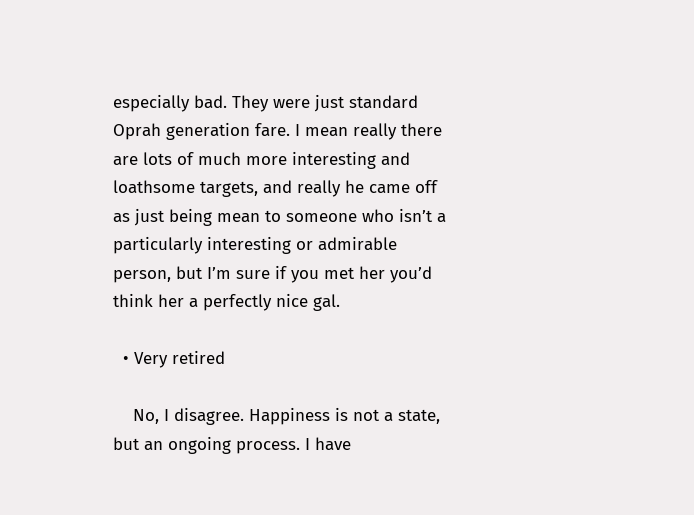especially bad. They were just standard Oprah generation fare. I mean really there are lots of much more interesting and loathsome targets, and really he came off as just being mean to someone who isn’t a particularly interesting or admirable person, but I’m sure if you met her you’d think her a perfectly nice gal.

  • Very retired

    No, I disagree. Happiness is not a state, but an ongoing process. I have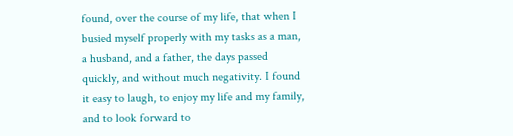found, over the course of my life, that when I busied myself properly with my tasks as a man, a husband, and a father, the days passed quickly, and without much negativity. I found it easy to laugh, to enjoy my life and my family, and to look forward to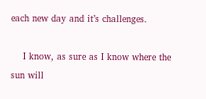each new day and it’s challenges.

    I know, as sure as I know where the sun will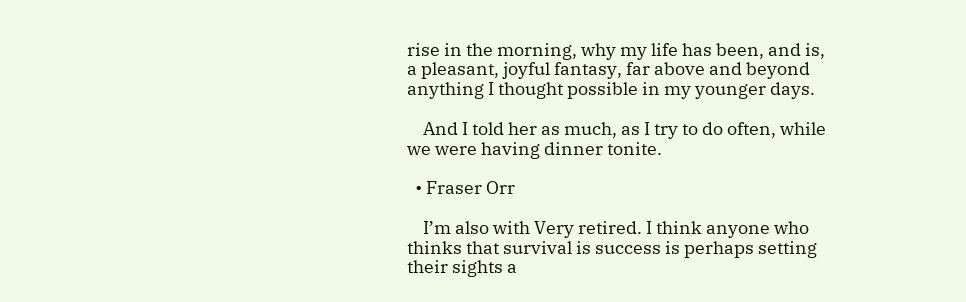rise in the morning, why my life has been, and is, a pleasant, joyful fantasy, far above and beyond anything I thought possible in my younger days.

    And I told her as much, as I try to do often, while we were having dinner tonite.

  • Fraser Orr

    I’m also with Very retired. I think anyone who thinks that survival is success is perhaps setting their sights a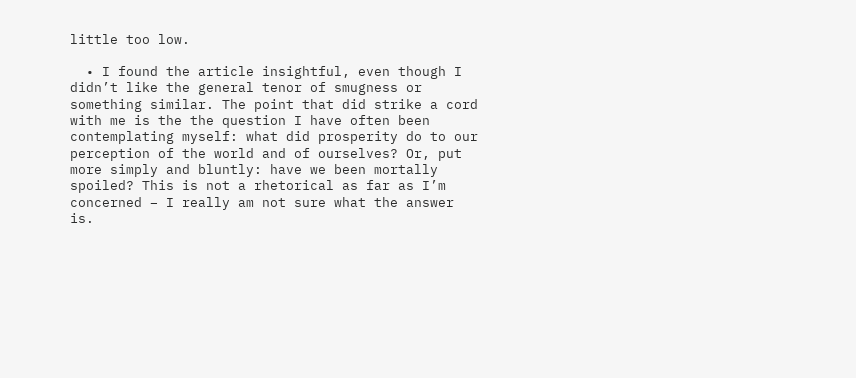little too low.

  • I found the article insightful, even though I didn’t like the general tenor of smugness or something similar. The point that did strike a cord with me is the the question I have often been contemplating myself: what did prosperity do to our perception of the world and of ourselves? Or, put more simply and bluntly: have we been mortally spoiled? This is not a rhetorical as far as I’m concerned – I really am not sure what the answer is.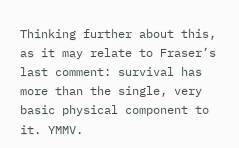Thinking further about this, as it may relate to Fraser’s last comment: survival has more than the single, very basic physical component to it. YMMV.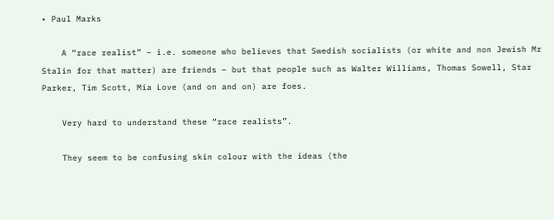• Paul Marks

    A “race realist” – i.e. someone who believes that Swedish socialists (or white and non Jewish Mr Stalin for that matter) are friends – but that people such as Walter Williams, Thomas Sowell, Star Parker, Tim Scott, Mia Love (and on and on) are foes.

    Very hard to understand these “race realists”.

    They seem to be confusing skin colour with the ideas (the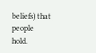beliefs) that people hold.